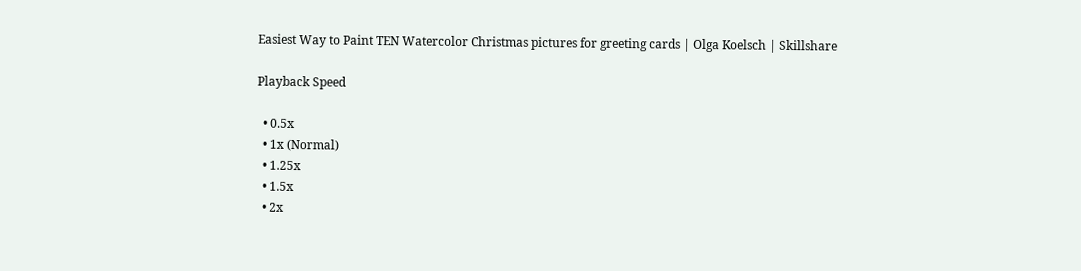Easiest Way to Paint TEN Watercolor Christmas pictures for greeting cards | Olga Koelsch | Skillshare

Playback Speed

  • 0.5x
  • 1x (Normal)
  • 1.25x
  • 1.5x
  • 2x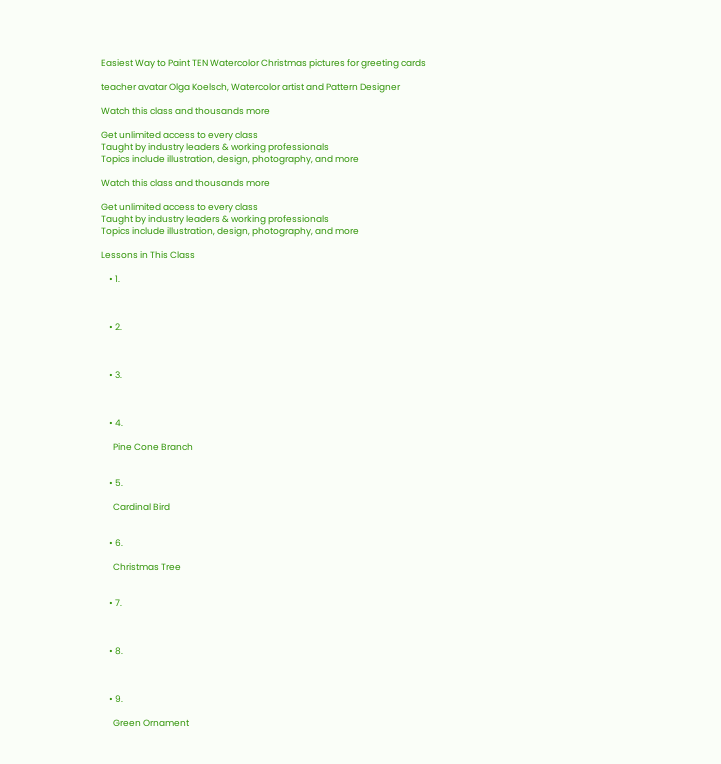Easiest Way to Paint TEN Watercolor Christmas pictures for greeting cards

teacher avatar Olga Koelsch, Watercolor artist and Pattern Designer

Watch this class and thousands more

Get unlimited access to every class
Taught by industry leaders & working professionals
Topics include illustration, design, photography, and more

Watch this class and thousands more

Get unlimited access to every class
Taught by industry leaders & working professionals
Topics include illustration, design, photography, and more

Lessons in This Class

    • 1.



    • 2.



    • 3.



    • 4.

      Pine Cone Branch


    • 5.

      Cardinal Bird


    • 6.

      Christmas Tree


    • 7.



    • 8.



    • 9.

      Green Ornament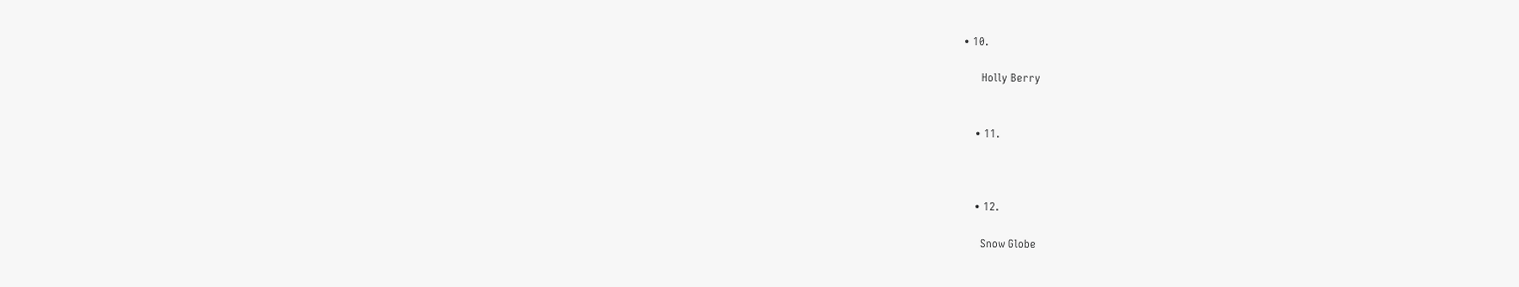• 10.

      Holly Berry


    • 11.



    • 12.

      Snow Globe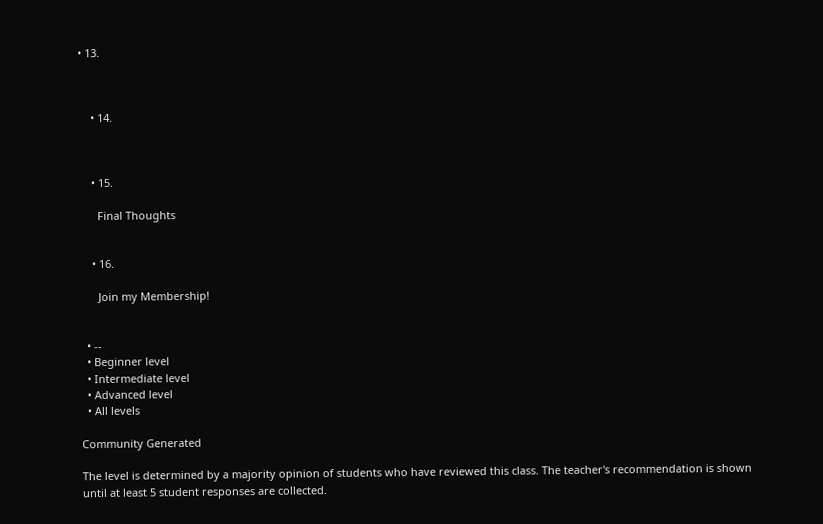• 13.



    • 14.



    • 15.

      Final Thoughts


    • 16.

      Join my Membership!


  • --
  • Beginner level
  • Intermediate level
  • Advanced level
  • All levels

Community Generated

The level is determined by a majority opinion of students who have reviewed this class. The teacher's recommendation is shown until at least 5 student responses are collected.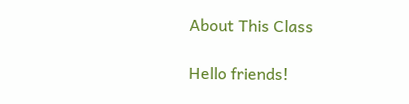About This Class

Hello friends!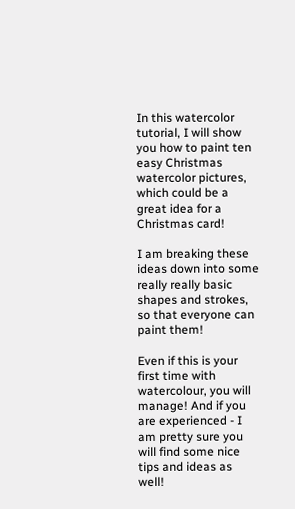In this watercolor tutorial, I will show you how to paint ten easy Christmas watercolor pictures, which could be a great idea for a Christmas card!

I am breaking these ideas down into some really really basic shapes and strokes, so that everyone can paint them!

Even if this is your first time with watercolour, you will manage! And if you are experienced - I am pretty sure you will find some nice tips and ideas as well!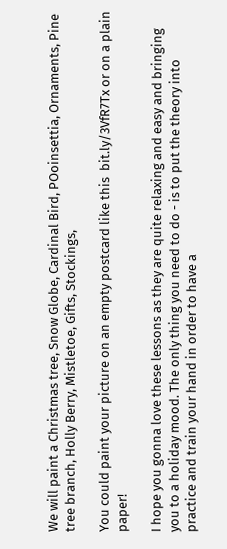We will paint a Christmas tree, Snow Globe, Cardinal Bird, POoinsettia, Ornaments, Pine tree branch, Holly Berry, Mistletoe, Gifts, Stockings,

You could paint your picture on an empty postcard like this  bit.ly/3VfR7Tx or on a plain paper!

I hope you gonna love these lessons as they are quite relaxing and easy and bringing you to a holiday mood. The only thing you need to do - is to put the theory into practice and train your hand in order to have a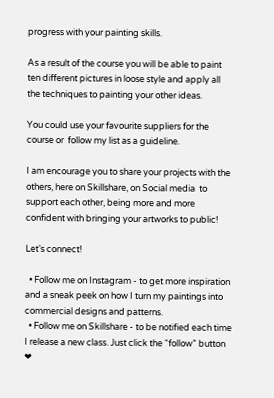progress with your painting skills.

As a result of the course you will be able to paint ten different pictures in loose style and apply all the techniques to painting your other ideas.

You could use your favourite suppliers for the course or  follow my list as a guideline.

I am encourage you to share your projects with the others, here on Skillshare, on Social media  to support each other, being more and more confident with bringing your artworks to public!

Let’s connect!

  • Follow me on Instagram - to get more inspiration and a sneak peek on how I turn my paintings into commercial designs and patterns.
  • Follow me on Skillshare - to be notified each time I release a new class. Just click the “follow” button ❤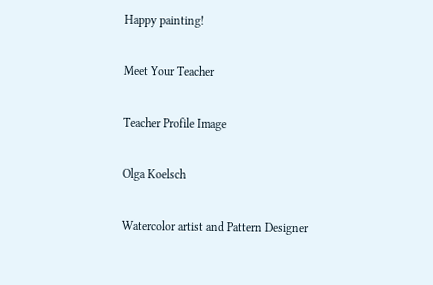Happy painting!

Meet Your Teacher

Teacher Profile Image

Olga Koelsch

Watercolor artist and Pattern Designer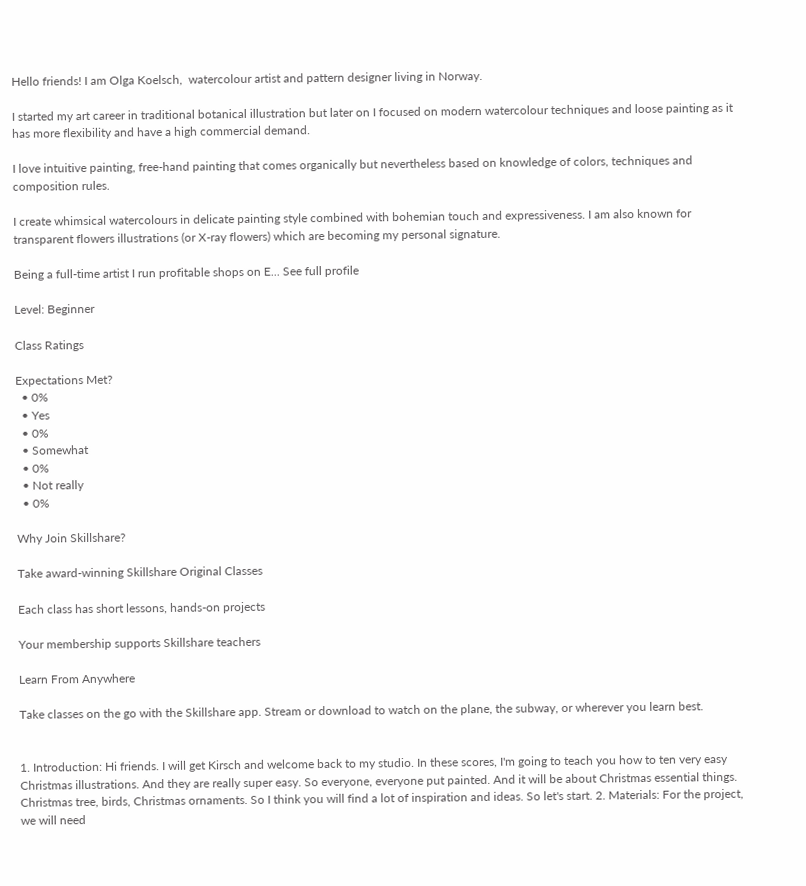Hello friends! I am Olga Koelsch,  watercolour artist and pattern designer living in Norway.

I started my art career in traditional botanical illustration but later on I focused on modern watercolour techniques and loose painting as it has more flexibility and have a high commercial demand.

I love intuitive painting, free-hand painting that comes organically but nevertheless based on knowledge of colors, techniques and composition rules.

I create whimsical watercolours in delicate painting style combined with bohemian touch and expressiveness. I am also known for transparent flowers illustrations (or X-ray flowers) which are becoming my personal signature.

Being a full-time artist I run profitable shops on E... See full profile

Level: Beginner

Class Ratings

Expectations Met?
  • 0%
  • Yes
  • 0%
  • Somewhat
  • 0%
  • Not really
  • 0%

Why Join Skillshare?

Take award-winning Skillshare Original Classes

Each class has short lessons, hands-on projects

Your membership supports Skillshare teachers

Learn From Anywhere

Take classes on the go with the Skillshare app. Stream or download to watch on the plane, the subway, or wherever you learn best.


1. Introduction: Hi friends. I will get Kirsch and welcome back to my studio. In these scores, I'm going to teach you how to ten very easy Christmas illustrations. And they are really super easy. So everyone, everyone put painted. And it will be about Christmas essential things. Christmas tree, birds, Christmas ornaments. So I think you will find a lot of inspiration and ideas. So let's start. 2. Materials: For the project, we will need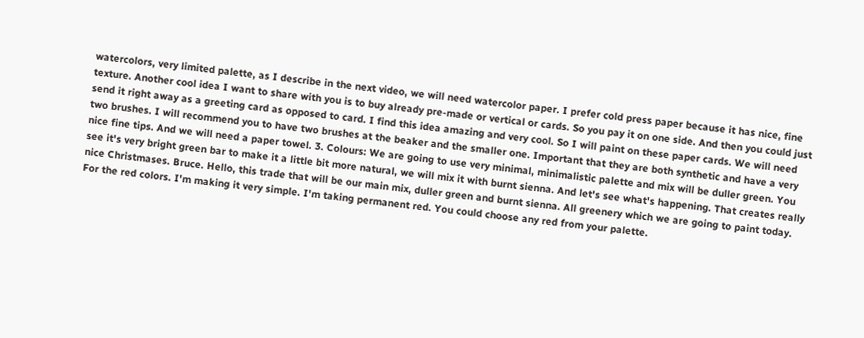watercolors, very limited palette, as I describe in the next video, we will need watercolor paper. I prefer cold press paper because it has nice, fine texture. Another cool idea I want to share with you is to buy already pre-made or vertical or cards. So you pay it on one side. And then you could just send it right away as a greeting card as opposed to card. I find this idea amazing and very cool. So I will paint on these paper cards. We will need two brushes. I will recommend you to have two brushes at the beaker and the smaller one. Important that they are both synthetic and have a very nice fine tips. And we will need a paper towel. 3. Colours: We are going to use very minimal, minimalistic palette and mix will be duller green. You see it's very bright green bar to make it a little bit more natural, we will mix it with burnt sienna. And let's see what's happening. That creates really nice Christmases. Bruce. Hello, this trade that will be our main mix, duller green and burnt sienna. All greenery which we are going to paint today. For the red colors. I'm making it very simple. I'm taking permanent red. You could choose any red from your palette.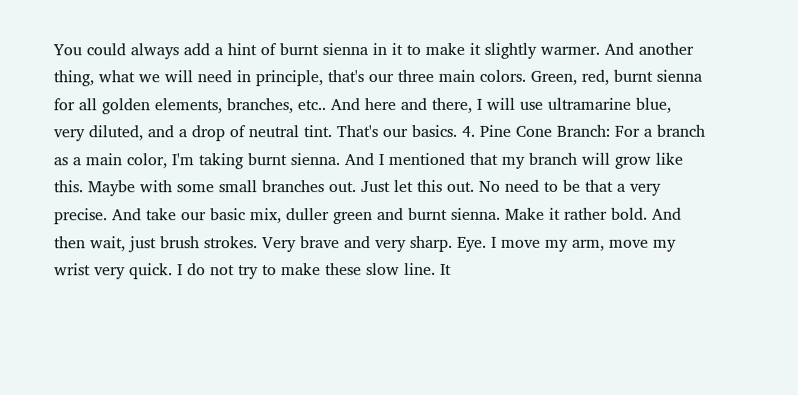You could always add a hint of burnt sienna in it to make it slightly warmer. And another thing, what we will need in principle, that's our three main colors. Green, red, burnt sienna for all golden elements, branches, etc.. And here and there, I will use ultramarine blue, very diluted, and a drop of neutral tint. That's our basics. 4. Pine Cone Branch: For a branch as a main color, I'm taking burnt sienna. And I mentioned that my branch will grow like this. Maybe with some small branches out. Just let this out. No need to be that a very precise. And take our basic mix, duller green and burnt sienna. Make it rather bold. And then wait, just brush strokes. Very brave and very sharp. Eye. I move my arm, move my wrist very quick. I do not try to make these slow line. It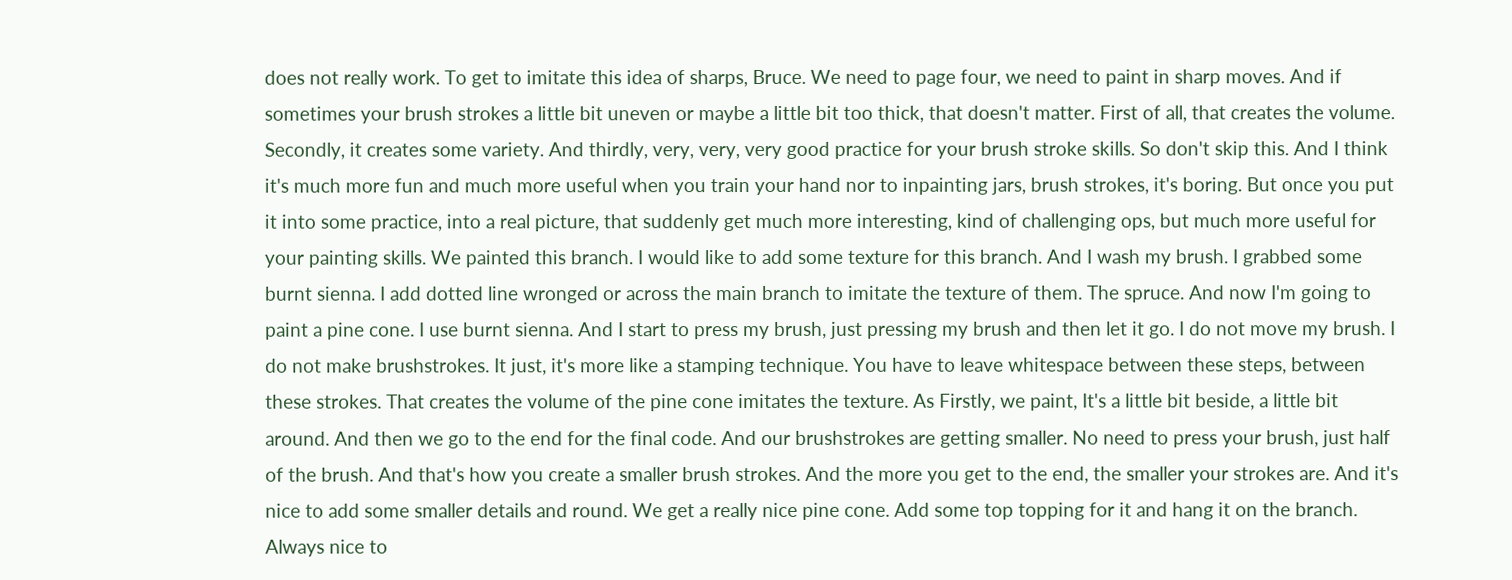does not really work. To get to imitate this idea of sharps, Bruce. We need to page four, we need to paint in sharp moves. And if sometimes your brush strokes a little bit uneven or maybe a little bit too thick, that doesn't matter. First of all, that creates the volume. Secondly, it creates some variety. And thirdly, very, very, very good practice for your brush stroke skills. So don't skip this. And I think it's much more fun and much more useful when you train your hand nor to inpainting jars, brush strokes, it's boring. But once you put it into some practice, into a real picture, that suddenly get much more interesting, kind of challenging ops, but much more useful for your painting skills. We painted this branch. I would like to add some texture for this branch. And I wash my brush. I grabbed some burnt sienna. I add dotted line wronged or across the main branch to imitate the texture of them. The spruce. And now I'm going to paint a pine cone. I use burnt sienna. And I start to press my brush, just pressing my brush and then let it go. I do not move my brush. I do not make brushstrokes. It just, it's more like a stamping technique. You have to leave whitespace between these steps, between these strokes. That creates the volume of the pine cone imitates the texture. As Firstly, we paint, It's a little bit beside, a little bit around. And then we go to the end for the final code. And our brushstrokes are getting smaller. No need to press your brush, just half of the brush. And that's how you create a smaller brush strokes. And the more you get to the end, the smaller your strokes are. And it's nice to add some smaller details and round. We get a really nice pine cone. Add some top topping for it and hang it on the branch. Always nice to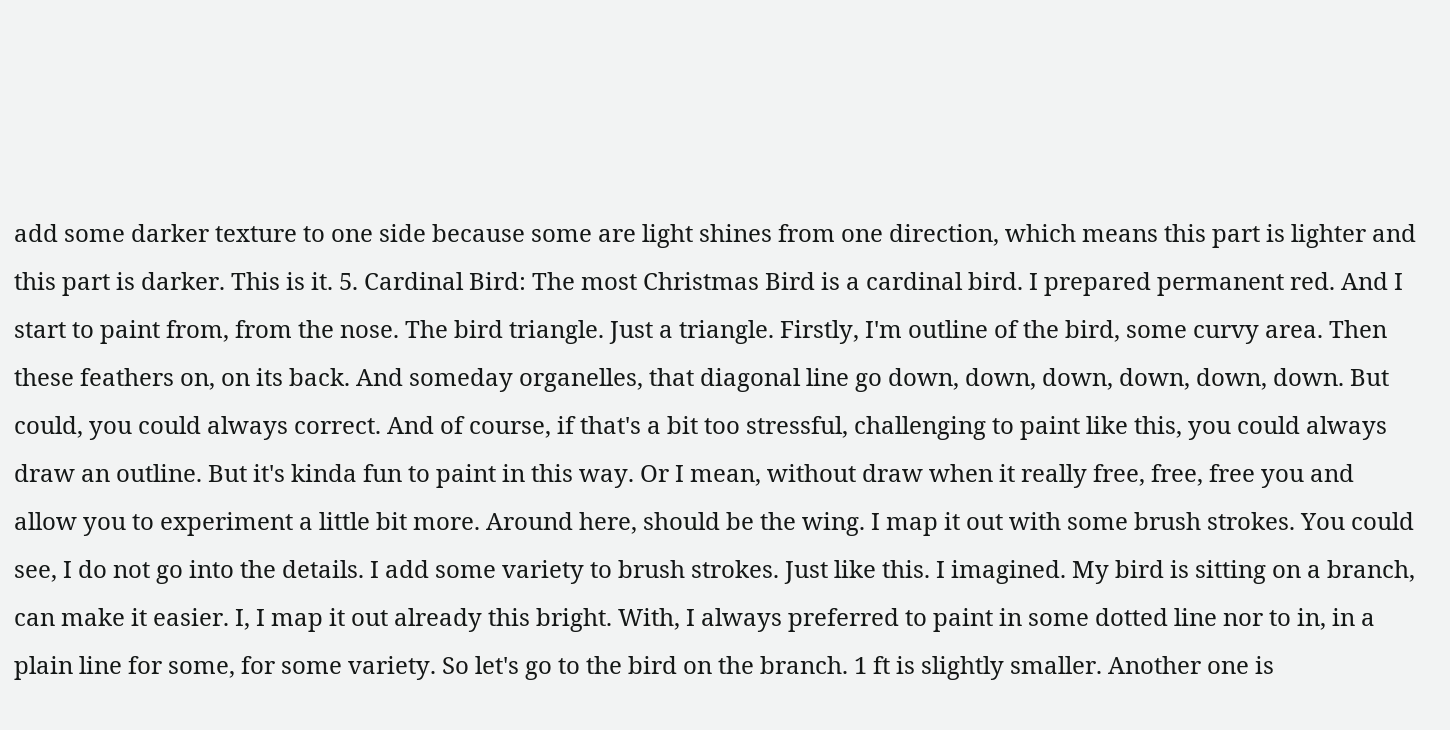add some darker texture to one side because some are light shines from one direction, which means this part is lighter and this part is darker. This is it. 5. Cardinal Bird: The most Christmas Bird is a cardinal bird. I prepared permanent red. And I start to paint from, from the nose. The bird triangle. Just a triangle. Firstly, I'm outline of the bird, some curvy area. Then these feathers on, on its back. And someday organelles, that diagonal line go down, down, down, down, down, down. But could, you could always correct. And of course, if that's a bit too stressful, challenging to paint like this, you could always draw an outline. But it's kinda fun to paint in this way. Or I mean, without draw when it really free, free, free you and allow you to experiment a little bit more. Around here, should be the wing. I map it out with some brush strokes. You could see, I do not go into the details. I add some variety to brush strokes. Just like this. I imagined. My bird is sitting on a branch, can make it easier. I, I map it out already this bright. With, I always preferred to paint in some dotted line nor to in, in a plain line for some, for some variety. So let's go to the bird on the branch. 1 ft is slightly smaller. Another one is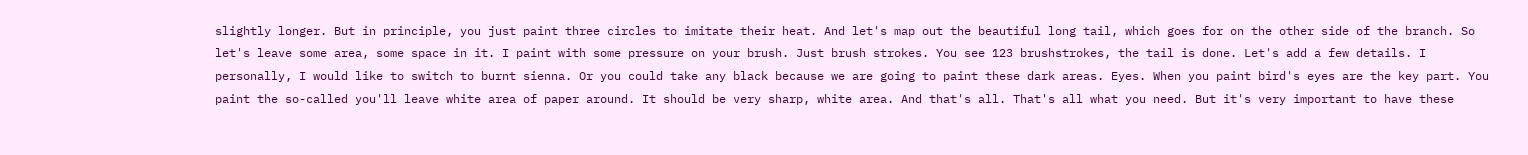slightly longer. But in principle, you just paint three circles to imitate their heat. And let's map out the beautiful long tail, which goes for on the other side of the branch. So let's leave some area, some space in it. I paint with some pressure on your brush. Just brush strokes. You see 123 brushstrokes, the tail is done. Let's add a few details. I personally, I would like to switch to burnt sienna. Or you could take any black because we are going to paint these dark areas. Eyes. When you paint bird's eyes are the key part. You paint the so-called you'll leave white area of paper around. It should be very sharp, white area. And that's all. That's all what you need. But it's very important to have these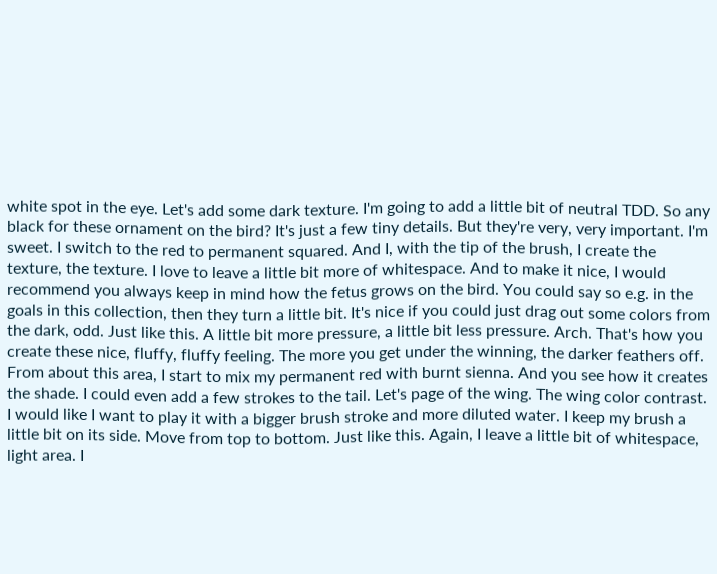white spot in the eye. Let's add some dark texture. I'm going to add a little bit of neutral TDD. So any black for these ornament on the bird? It's just a few tiny details. But they're very, very important. I'm sweet. I switch to the red to permanent squared. And I, with the tip of the brush, I create the texture, the texture. I love to leave a little bit more of whitespace. And to make it nice, I would recommend you always keep in mind how the fetus grows on the bird. You could say so e.g. in the goals in this collection, then they turn a little bit. It's nice if you could just drag out some colors from the dark, odd. Just like this. A little bit more pressure, a little bit less pressure. Arch. That's how you create these nice, fluffy, fluffy feeling. The more you get under the winning, the darker feathers off. From about this area, I start to mix my permanent red with burnt sienna. And you see how it creates the shade. I could even add a few strokes to the tail. Let's page of the wing. The wing color contrast. I would like I want to play it with a bigger brush stroke and more diluted water. I keep my brush a little bit on its side. Move from top to bottom. Just like this. Again, I leave a little bit of whitespace, light area. I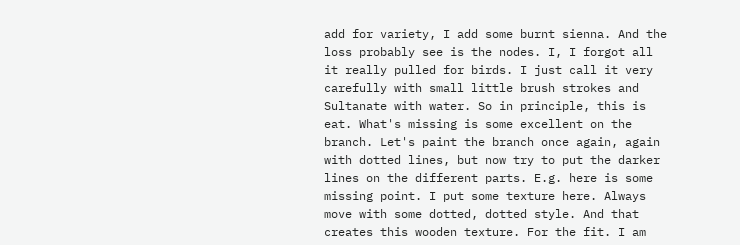add for variety, I add some burnt sienna. And the loss probably see is the nodes. I, I forgot all it really pulled for birds. I just call it very carefully with small little brush strokes and Sultanate with water. So in principle, this is eat. What's missing is some excellent on the branch. Let's paint the branch once again, again with dotted lines, but now try to put the darker lines on the different parts. E.g. here is some missing point. I put some texture here. Always move with some dotted, dotted style. And that creates this wooden texture. For the fit. I am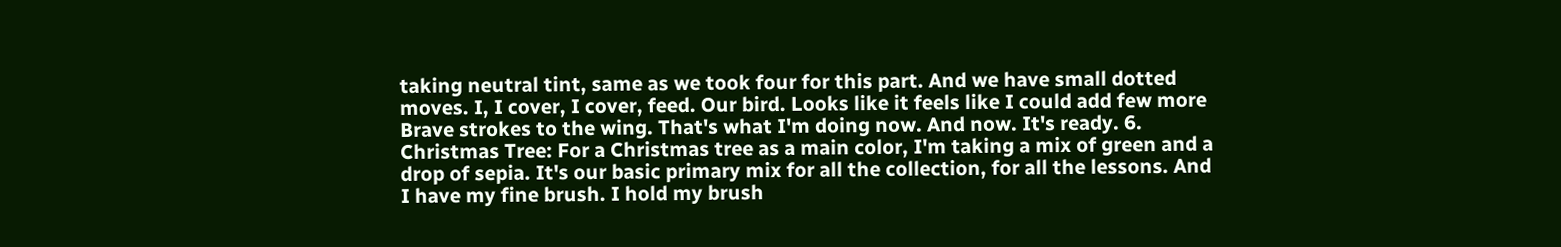taking neutral tint, same as we took four for this part. And we have small dotted moves. I, I cover, I cover, feed. Our bird. Looks like it feels like I could add few more Brave strokes to the wing. That's what I'm doing now. And now. It's ready. 6. Christmas Tree: For a Christmas tree as a main color, I'm taking a mix of green and a drop of sepia. It's our basic primary mix for all the collection, for all the lessons. And I have my fine brush. I hold my brush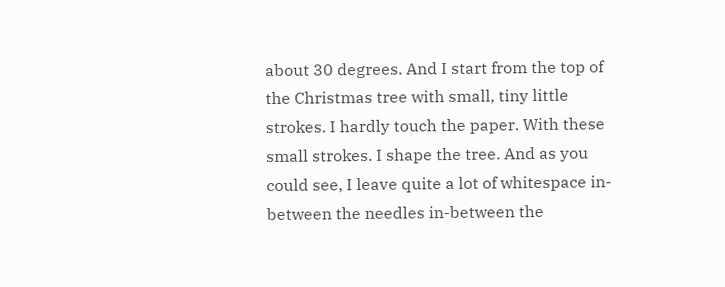about 30 degrees. And I start from the top of the Christmas tree with small, tiny little strokes. I hardly touch the paper. With these small strokes. I shape the tree. And as you could see, I leave quite a lot of whitespace in-between the needles in-between the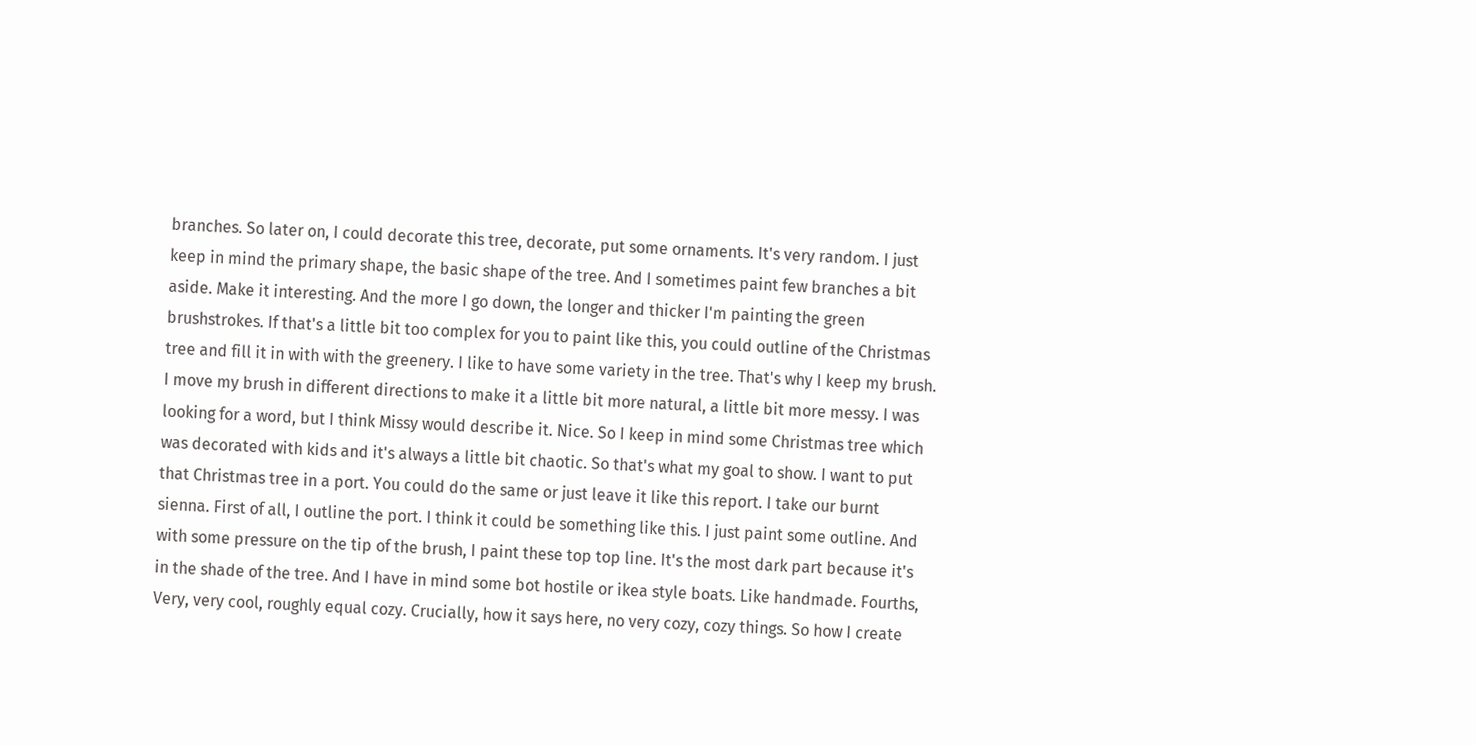branches. So later on, I could decorate this tree, decorate, put some ornaments. It's very random. I just keep in mind the primary shape, the basic shape of the tree. And I sometimes paint few branches a bit aside. Make it interesting. And the more I go down, the longer and thicker I'm painting the green brushstrokes. If that's a little bit too complex for you to paint like this, you could outline of the Christmas tree and fill it in with with the greenery. I like to have some variety in the tree. That's why I keep my brush. I move my brush in different directions to make it a little bit more natural, a little bit more messy. I was looking for a word, but I think Missy would describe it. Nice. So I keep in mind some Christmas tree which was decorated with kids and it's always a little bit chaotic. So that's what my goal to show. I want to put that Christmas tree in a port. You could do the same or just leave it like this report. I take our burnt sienna. First of all, I outline the port. I think it could be something like this. I just paint some outline. And with some pressure on the tip of the brush, I paint these top top line. It's the most dark part because it's in the shade of the tree. And I have in mind some bot hostile or ikea style boats. Like handmade. Fourths, Very, very cool, roughly equal cozy. Crucially, how it says here, no very cozy, cozy things. So how I create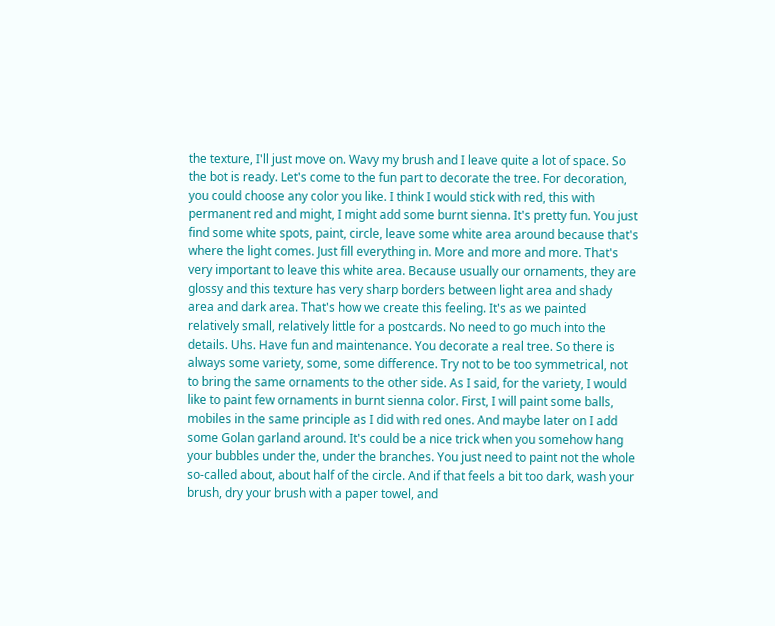the texture, I'll just move on. Wavy my brush and I leave quite a lot of space. So the bot is ready. Let's come to the fun part to decorate the tree. For decoration, you could choose any color you like. I think I would stick with red, this with permanent red and might, I might add some burnt sienna. It's pretty fun. You just find some white spots, paint, circle, leave some white area around because that's where the light comes. Just fill everything in. More and more and more. That's very important to leave this white area. Because usually our ornaments, they are glossy and this texture has very sharp borders between light area and shady area and dark area. That's how we create this feeling. It's as we painted relatively small, relatively little for a postcards. No need to go much into the details. Uhs. Have fun and maintenance. You decorate a real tree. So there is always some variety, some, some difference. Try not to be too symmetrical, not to bring the same ornaments to the other side. As I said, for the variety, I would like to paint few ornaments in burnt sienna color. First, I will paint some balls, mobiles in the same principle as I did with red ones. And maybe later on I add some Golan garland around. It's could be a nice trick when you somehow hang your bubbles under the, under the branches. You just need to paint not the whole so-called about, about half of the circle. And if that feels a bit too dark, wash your brush, dry your brush with a paper towel, and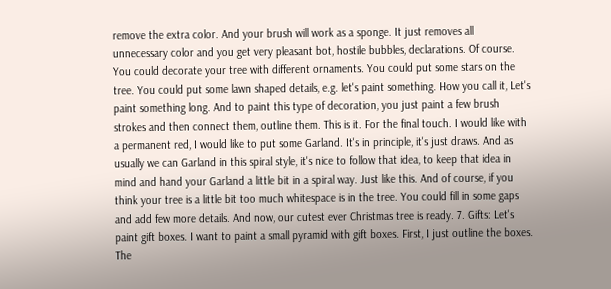remove the extra color. And your brush will work as a sponge. It just removes all unnecessary color and you get very pleasant bot, hostile bubbles, declarations. Of course. You could decorate your tree with different ornaments. You could put some stars on the tree. You could put some lawn shaped details, e.g. let's paint something. How you call it, Let's paint something long. And to paint this type of decoration, you just paint a few brush strokes and then connect them, outline them. This is it. For the final touch. I would like with a permanent red, I would like to put some Garland. It's in principle, it's just draws. And as usually we can Garland in this spiral style, it's nice to follow that idea, to keep that idea in mind and hand your Garland a little bit in a spiral way. Just like this. And of course, if you think your tree is a little bit too much whitespace is in the tree. You could fill in some gaps and add few more details. And now, our cutest ever Christmas tree is ready. 7. Gifts: Let's paint gift boxes. I want to paint a small pyramid with gift boxes. First, I just outline the boxes. The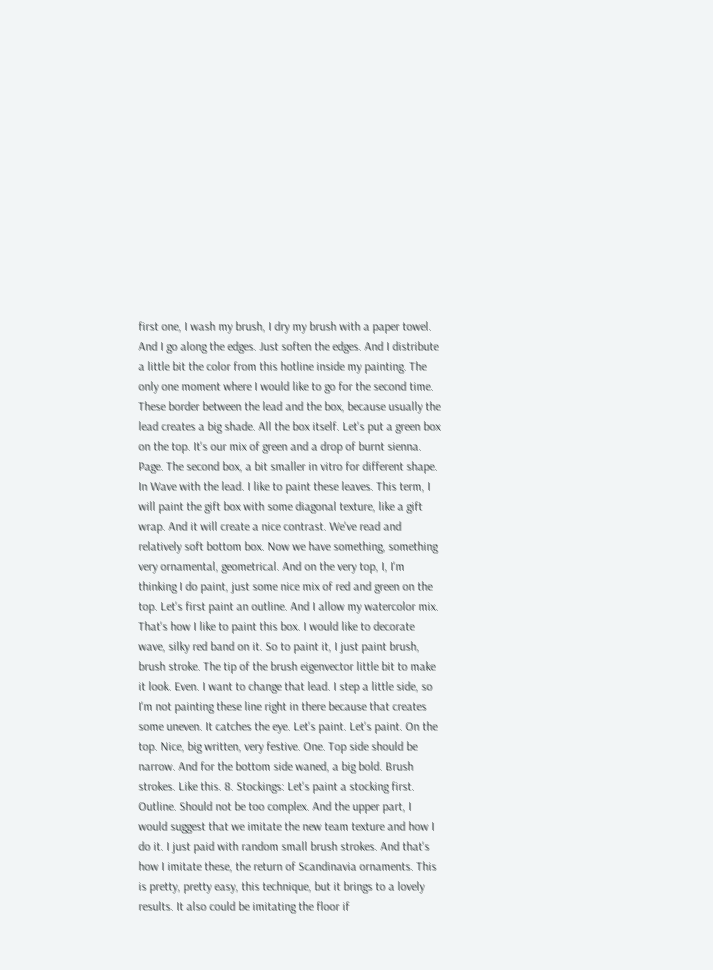first one, I wash my brush, I dry my brush with a paper towel. And I go along the edges. Just soften the edges. And I distribute a little bit the color from this hotline inside my painting. The only one moment where I would like to go for the second time. These border between the lead and the box, because usually the lead creates a big shade. All the box itself. Let's put a green box on the top. It's our mix of green and a drop of burnt sienna. Page. The second box, a bit smaller in vitro for different shape. In Wave with the lead. I like to paint these leaves. This term, I will paint the gift box with some diagonal texture, like a gift wrap. And it will create a nice contrast. We've read and relatively soft bottom box. Now we have something, something very ornamental, geometrical. And on the very top, I, I'm thinking I do paint, just some nice mix of red and green on the top. Let's first paint an outline. And I allow my watercolor mix. That's how I like to paint this box. I would like to decorate wave, silky red band on it. So to paint it, I just paint brush, brush stroke. The tip of the brush eigenvector little bit to make it look. Even. I want to change that lead. I step a little side, so I'm not painting these line right in there because that creates some uneven. It catches the eye. Let's paint. Let's paint. On the top. Nice, big written, very festive. One. Top side should be narrow. And for the bottom side waned, a big bold. Brush strokes. Like this. 8. Stockings: Let's paint a stocking first. Outline. Should not be too complex. And the upper part, I would suggest that we imitate the new team texture and how I do it. I just paid with random small brush strokes. And that's how I imitate these, the return of Scandinavia ornaments. This is pretty, pretty easy, this technique, but it brings to a lovely results. It also could be imitating the floor if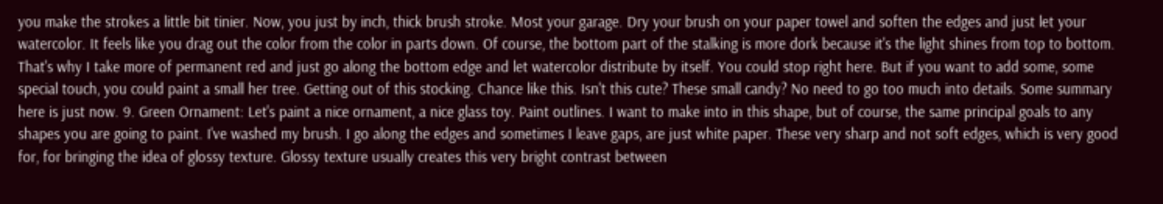you make the strokes a little bit tinier. Now, you just by inch, thick brush stroke. Most your garage. Dry your brush on your paper towel and soften the edges and just let your watercolor. It feels like you drag out the color from the color in parts down. Of course, the bottom part of the stalking is more dork because it's the light shines from top to bottom. That's why I take more of permanent red and just go along the bottom edge and let watercolor distribute by itself. You could stop right here. But if you want to add some, some special touch, you could paint a small her tree. Getting out of this stocking. Chance like this. Isn't this cute? These small candy? No need to go too much into details. Some summary here is just now. 9. Green Ornament: Let's paint a nice ornament, a nice glass toy. Paint outlines. I want to make into in this shape, but of course, the same principal goals to any shapes you are going to paint. I've washed my brush. I go along the edges and sometimes I leave gaps, are just white paper. These very sharp and not soft edges, which is very good for, for bringing the idea of glossy texture. Glossy texture usually creates this very bright contrast between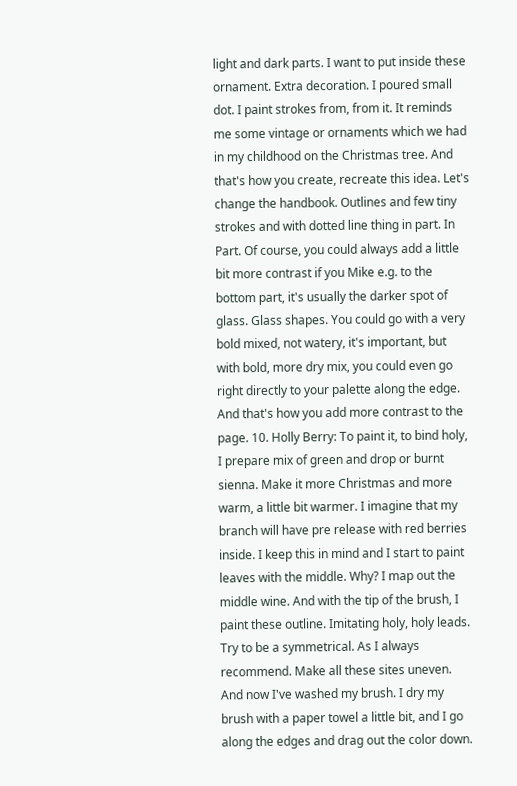light and dark parts. I want to put inside these ornament. Extra decoration. I poured small dot. I paint strokes from, from it. It reminds me some vintage or ornaments which we had in my childhood on the Christmas tree. And that's how you create, recreate this idea. Let's change the handbook. Outlines and few tiny strokes and with dotted line thing in part. In Part. Of course, you could always add a little bit more contrast if you Mike e.g. to the bottom part, it's usually the darker spot of glass. Glass shapes. You could go with a very bold mixed, not watery, it's important, but with bold, more dry mix, you could even go right directly to your palette along the edge. And that's how you add more contrast to the page. 10. Holly Berry: To paint it, to bind holy, I prepare mix of green and drop or burnt sienna. Make it more Christmas and more warm, a little bit warmer. I imagine that my branch will have pre release with red berries inside. I keep this in mind and I start to paint leaves with the middle. Why? I map out the middle wine. And with the tip of the brush, I paint these outline. Imitating holy, holy leads. Try to be a symmetrical. As I always recommend. Make all these sites uneven. And now I've washed my brush. I dry my brush with a paper towel a little bit, and I go along the edges and drag out the color down.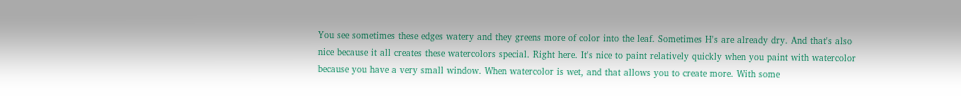You see sometimes these edges watery and they greens more of color into the leaf. Sometimes H's are already dry. And that's also nice because it all creates these watercolors special. Right here. It's nice to paint relatively quickly when you paint with watercolor because you have a very small window. When watercolor is wet, and that allows you to create more. With some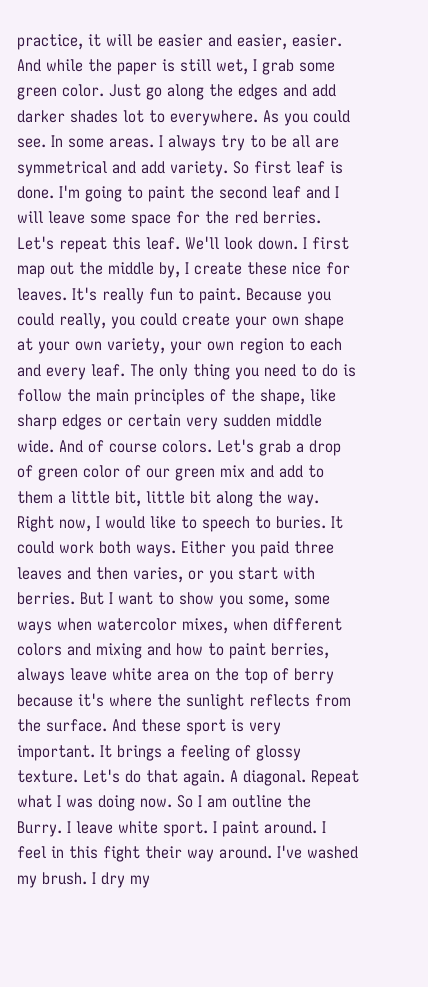practice, it will be easier and easier, easier. And while the paper is still wet, I grab some green color. Just go along the edges and add darker shades lot to everywhere. As you could see. In some areas. I always try to be all are symmetrical and add variety. So first leaf is done. I'm going to paint the second leaf and I will leave some space for the red berries. Let's repeat this leaf. We'll look down. I first map out the middle by, I create these nice for leaves. It's really fun to paint. Because you could really, you could create your own shape at your own variety, your own region to each and every leaf. The only thing you need to do is follow the main principles of the shape, like sharp edges or certain very sudden middle wide. And of course colors. Let's grab a drop of green color of our green mix and add to them a little bit, little bit along the way. Right now, I would like to speech to buries. It could work both ways. Either you paid three leaves and then varies, or you start with berries. But I want to show you some, some ways when watercolor mixes, when different colors and mixing and how to paint berries, always leave white area on the top of berry because it's where the sunlight reflects from the surface. And these sport is very important. It brings a feeling of glossy texture. Let's do that again. A diagonal. Repeat what I was doing now. So I am outline the Burry. I leave white sport. I paint around. I feel in this fight their way around. I've washed my brush. I dry my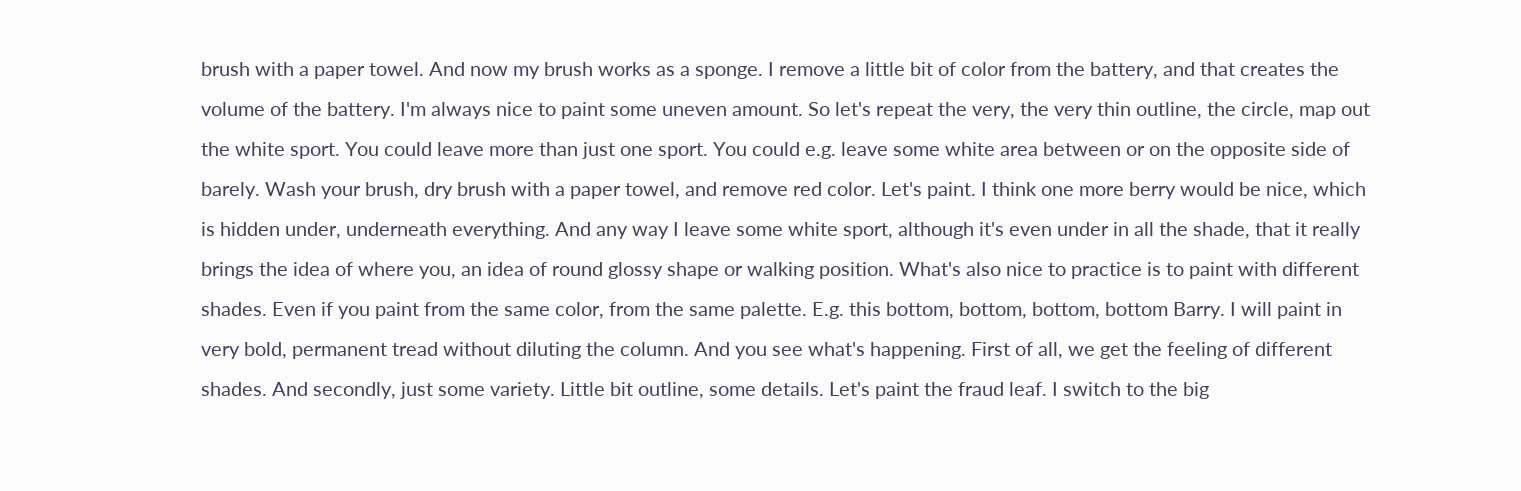brush with a paper towel. And now my brush works as a sponge. I remove a little bit of color from the battery, and that creates the volume of the battery. I'm always nice to paint some uneven amount. So let's repeat the very, the very thin outline, the circle, map out the white sport. You could leave more than just one sport. You could e.g. leave some white area between or on the opposite side of barely. Wash your brush, dry brush with a paper towel, and remove red color. Let's paint. I think one more berry would be nice, which is hidden under, underneath everything. And any way I leave some white sport, although it's even under in all the shade, that it really brings the idea of where you, an idea of round glossy shape or walking position. What's also nice to practice is to paint with different shades. Even if you paint from the same color, from the same palette. E.g. this bottom, bottom, bottom, bottom Barry. I will paint in very bold, permanent tread without diluting the column. And you see what's happening. First of all, we get the feeling of different shades. And secondly, just some variety. Little bit outline, some details. Let's paint the fraud leaf. I switch to the big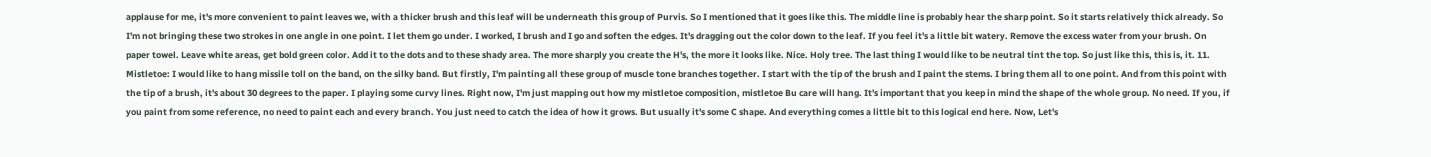applause for me, it's more convenient to paint leaves we, with a thicker brush and this leaf will be underneath this group of Purvis. So I mentioned that it goes like this. The middle line is probably hear the sharp point. So it starts relatively thick already. So I'm not bringing these two strokes in one angle in one point. I let them go under. I worked, I brush and I go and soften the edges. It's dragging out the color down to the leaf. If you feel it's a little bit watery. Remove the excess water from your brush. On paper towel. Leave white areas, get bold green color. Add it to the dots and to these shady area. The more sharply you create the H's, the more it looks like. Nice. Holy tree. The last thing I would like to be neutral tint the top. So just like this, this is, it. 11. Mistletoe: I would like to hang missile toll on the band, on the silky band. But firstly, I'm painting all these group of muscle tone branches together. I start with the tip of the brush and I paint the stems. I bring them all to one point. And from this point with the tip of a brush, it's about 30 degrees to the paper. I playing some curvy lines. Right now, I'm just mapping out how my mistletoe composition, mistletoe Bu care will hang. It's important that you keep in mind the shape of the whole group. No need. If you, if you paint from some reference, no need to paint each and every branch. You just need to catch the idea of how it grows. But usually it's some C shape. And everything comes a little bit to this logical end here. Now, Let's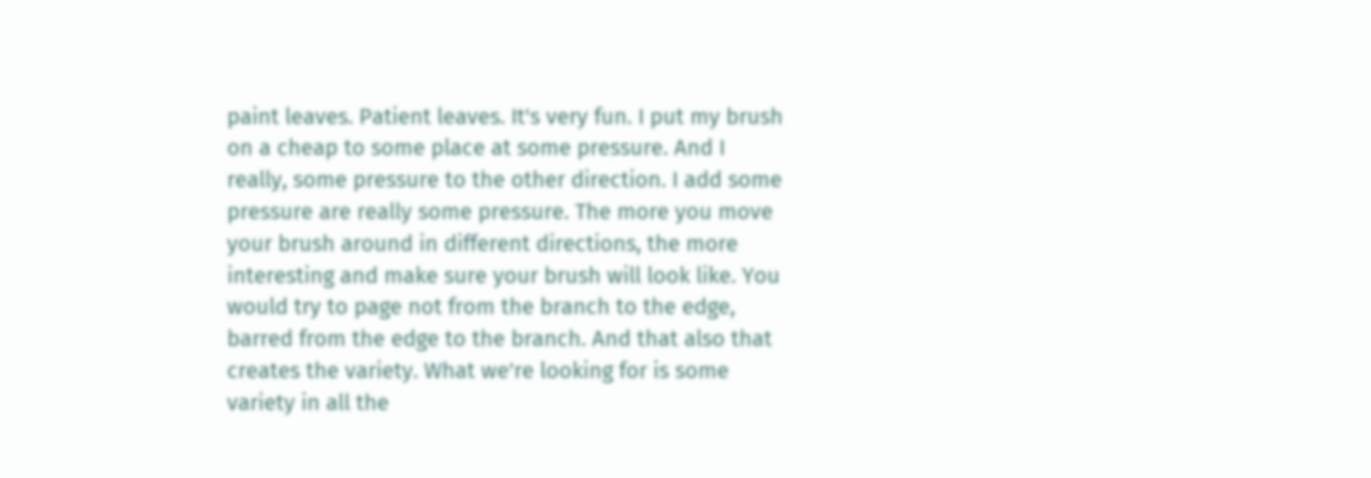paint leaves. Patient leaves. It's very fun. I put my brush on a cheap to some place at some pressure. And I really, some pressure to the other direction. I add some pressure are really some pressure. The more you move your brush around in different directions, the more interesting and make sure your brush will look like. You would try to page not from the branch to the edge, barred from the edge to the branch. And that also that creates the variety. What we're looking for is some variety in all the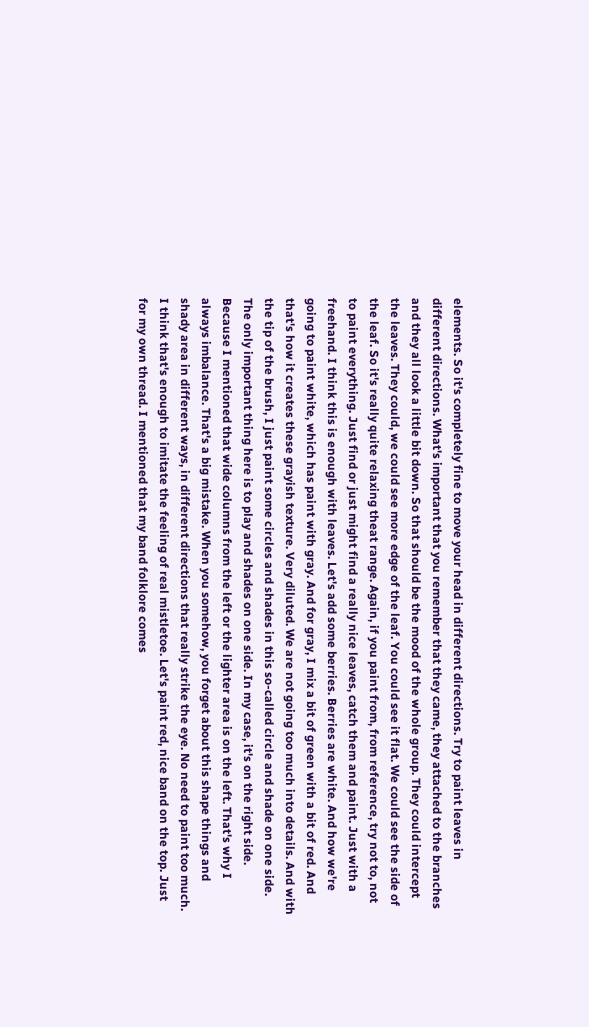elements. So it's completely fine to move your head in different directions. Try to paint leaves in different directions. What's important that you remember that they came, they attached to the branches and they all look a little bit down. So that should be the mood of the whole group. They could intercept the leaves. They could, we could see more edge of the leaf. You could see it flat. We could see the side of the leaf. So it's really quite relaxing theat range. Again, if you paint from, from reference, try not to, not to paint everything. Just find or just might find a really nice leaves, catch them and paint. Just with a freehand. I think this is enough with leaves. Let's add some berries. Berries are white. And how we're going to paint white, which has paint with gray. And for gray, I mix a bit of green with a bit of red. And that's how it creates these grayish texture. Very diluted. We are not going too much into details. And with the tip of the brush, I just paint some circles and shades in this so-called circle and shade on one side. The only important thing here is to play and shades on one side. In my case, it's on the right side. Because I mentioned that wide columns from the left or the lighter area is on the left. That's why I always imbalance. That's a big mistake. When you somehow, you forget about this shape things and shady area in different ways, in different directions that really strike the eye. No need to paint too much. I think that's enough to imitate the feeling of real mistletoe. Let's paint red, nice band on the top. Just for my own thread. I mentioned that my band folklore comes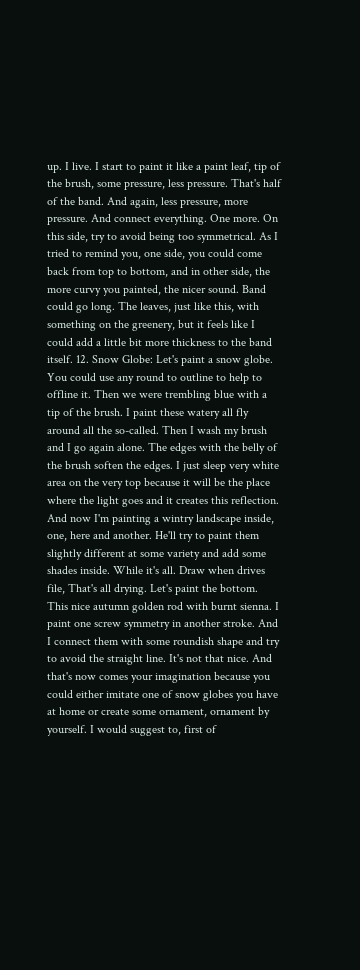up. I live. I start to paint it like a paint leaf, tip of the brush, some pressure, less pressure. That's half of the band. And again, less pressure, more pressure. And connect everything. One more. On this side, try to avoid being too symmetrical. As I tried to remind you, one side, you could come back from top to bottom, and in other side, the more curvy you painted, the nicer sound. Band could go long. The leaves, just like this, with something on the greenery, but it feels like I could add a little bit more thickness to the band itself. 12. Snow Globe: Let's paint a snow globe. You could use any round to outline to help to offline it. Then we were trembling blue with a tip of the brush. I paint these watery all fly around all the so-called. Then I wash my brush and I go again alone. The edges with the belly of the brush soften the edges. I just sleep very white area on the very top because it will be the place where the light goes and it creates this reflection. And now I'm painting a wintry landscape inside, one, here and another. He'll try to paint them slightly different at some variety and add some shades inside. While it's all. Draw when drives file, That's all drying. Let's paint the bottom. This nice autumn golden rod with burnt sienna. I paint one screw symmetry in another stroke. And I connect them with some roundish shape and try to avoid the straight line. It's not that nice. And that's now comes your imagination because you could either imitate one of snow globes you have at home or create some ornament, ornament by yourself. I would suggest to, first of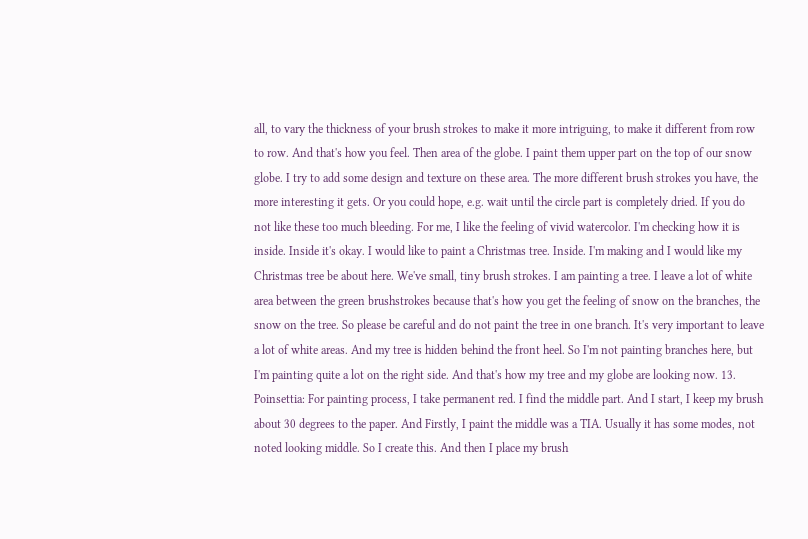all, to vary the thickness of your brush strokes to make it more intriguing, to make it different from row to row. And that's how you feel. Then area of the globe. I paint them upper part on the top of our snow globe. I try to add some design and texture on these area. The more different brush strokes you have, the more interesting it gets. Or you could hope, e.g. wait until the circle part is completely dried. If you do not like these too much bleeding. For me, I like the feeling of vivid watercolor. I'm checking how it is inside. Inside it's okay. I would like to paint a Christmas tree. Inside. I'm making and I would like my Christmas tree be about here. We've small, tiny brush strokes. I am painting a tree. I leave a lot of white area between the green brushstrokes because that's how you get the feeling of snow on the branches, the snow on the tree. So please be careful and do not paint the tree in one branch. It's very important to leave a lot of white areas. And my tree is hidden behind the front heel. So I'm not painting branches here, but I'm painting quite a lot on the right side. And that's how my tree and my globe are looking now. 13. Poinsettia: For painting process, I take permanent red. I find the middle part. And I start, I keep my brush about 30 degrees to the paper. And Firstly, I paint the middle was a TIA. Usually it has some modes, not noted looking middle. So I create this. And then I place my brush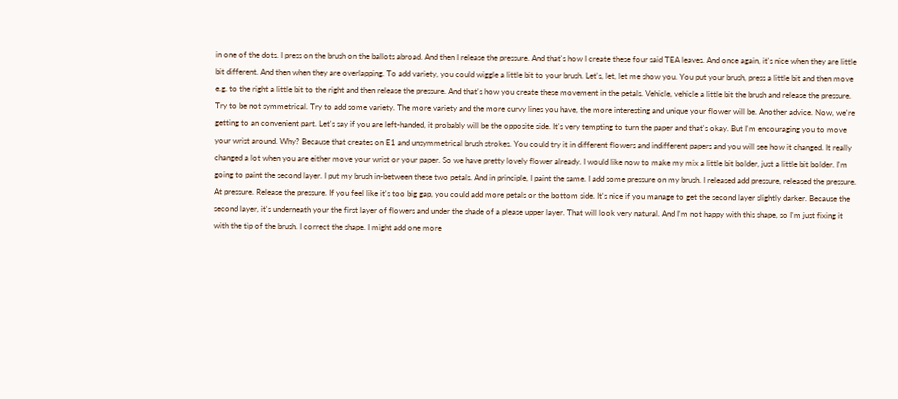in one of the dots. I press on the brush on the ballots abroad. And then I release the pressure. And that's how I create these four said TEA leaves. And once again, it's nice when they are little bit different. And then when they are overlapping. To add variety, you could wiggle a little bit to your brush. Let's, let, let me show you. You put your brush, press a little bit and then move e.g. to the right a little bit to the right and then release the pressure. And that's how you create these movement in the petals. Vehicle, vehicle a little bit the brush and release the pressure. Try to be not symmetrical. Try to add some variety. The more variety and the more curvy lines you have, the more interesting and unique your flower will be. Another advice. Now, we're getting to an convenient part. Let's say if you are left-handed, it probably will be the opposite side. It's very tempting to turn the paper and that's okay. But I'm encouraging you to move your wrist around. Why? Because that creates on E1 and unsymmetrical brush strokes. You could try it in different flowers and indifferent papers and you will see how it changed. It really changed a lot when you are either move your wrist or your paper. So we have pretty lovely flower already. I would like now to make my mix a little bit bolder, just a little bit bolder. I'm going to paint the second layer. I put my brush in-between these two petals. And in principle, I paint the same. I add some pressure on my brush. I released add pressure, released the pressure. At pressure. Release the pressure. If you feel like it's too big gap, you could add more petals or the bottom side. It's nice if you manage to get the second layer slightly darker. Because the second layer, it's underneath your the first layer of flowers and under the shade of a please upper layer. That will look very natural. And I'm not happy with this shape, so I'm just fixing it with the tip of the brush. I correct the shape. I might add one more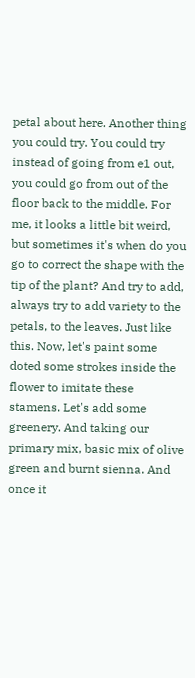petal about here. Another thing you could try. You could try instead of going from e1 out, you could go from out of the floor back to the middle. For me, it looks a little bit weird, but sometimes it's when do you go to correct the shape with the tip of the plant? And try to add, always try to add variety to the petals, to the leaves. Just like this. Now, let's paint some doted some strokes inside the flower to imitate these stamens. Let's add some greenery. And taking our primary mix, basic mix of olive green and burnt sienna. And once it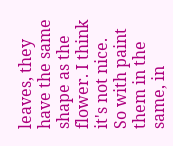leaves, they have the same shape as the flower. I think it's not nice. So with paint them in the same, in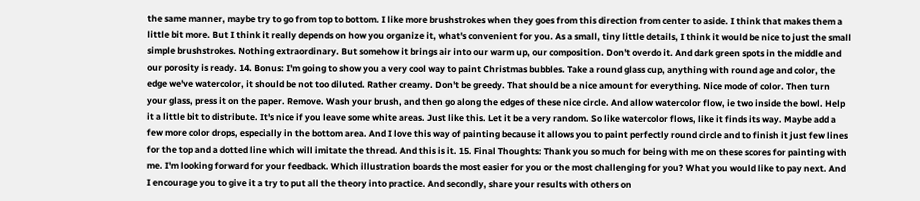the same manner, maybe try to go from top to bottom. I like more brushstrokes when they goes from this direction from center to aside. I think that makes them a little bit more. But I think it really depends on how you organize it, what's convenient for you. As a small, tiny little details, I think it would be nice to just the small simple brushstrokes. Nothing extraordinary. But somehow it brings air into our warm up, our composition. Don't overdo it. And dark green spots in the middle and our porosity is ready. 14. Bonus: I'm going to show you a very cool way to paint Christmas bubbles. Take a round glass cup, anything with round age and color, the edge we've watercolor, it should be not too diluted. Rather creamy. Don't be greedy. That should be a nice amount for everything. Nice mode of color. Then turn your glass, press it on the paper. Remove. Wash your brush, and then go along the edges of these nice circle. And allow watercolor flow, ie two inside the bowl. Help it a little bit to distribute. It's nice if you leave some white areas. Just like this. Let it be a very random. So like watercolor flows, like it finds its way. Maybe add a few more color drops, especially in the bottom area. And I love this way of painting because it allows you to paint perfectly round circle and to finish it just few lines for the top and a dotted line which will imitate the thread. And this is it. 15. Final Thoughts: Thank you so much for being with me on these scores for painting with me. I'm looking forward for your feedback. Which illustration boards the most easier for you or the most challenging for you? What you would like to pay next. And I encourage you to give it a try to put all the theory into practice. And secondly, share your results with others on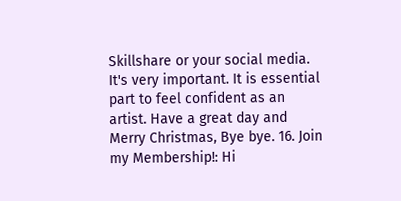Skillshare or your social media. It's very important. It is essential part to feel confident as an artist. Have a great day and Merry Christmas, Bye bye. 16. Join my Membership!: Hi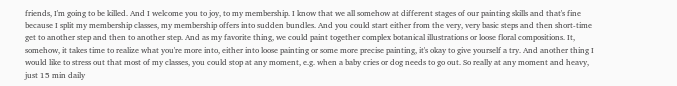friends, I'm going to be killed. And I welcome you to joy, to my membership. I know that we all somehow at different stages of our painting skills and that's fine because I split my membership classes, my membership offers into sudden bundles. And you could start either from the very, very basic steps and then short-time get to another step and then to another step. And as my favorite thing, we could paint together complex botanical illustrations or loose floral compositions. It, somehow, it takes time to realize what you're more into, either into loose painting or some more precise painting, it's okay to give yourself a try. And another thing I would like to stress out that most of my classes, you could stop at any moment, e.g. when a baby cries or dog needs to go out. So really at any moment and heavy, just 15 min daily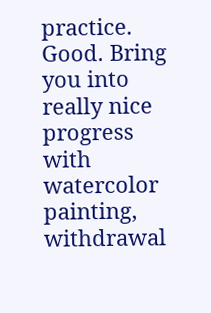practice. Good. Bring you into really nice progress with watercolor painting, withdrawal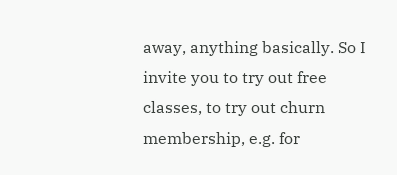away, anything basically. So I invite you to try out free classes, to try out churn membership, e.g. for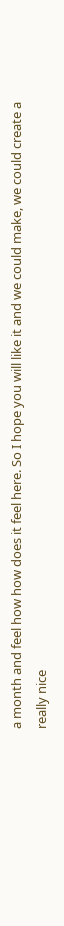a month and feel how how does it feel here. So I hope you will like it and we could make, we could create a really nice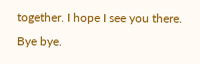together. I hope I see you there. Bye bye.